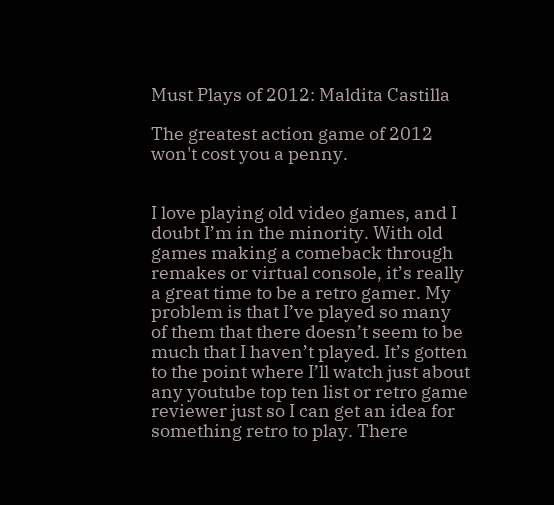Must Plays of 2012: Maldita Castilla

The greatest action game of 2012 won't cost you a penny.


I love playing old video games, and I doubt I’m in the minority. With old games making a comeback through remakes or virtual console, it’s really a great time to be a retro gamer. My problem is that I’ve played so many of them that there doesn’t seem to be much that I haven’t played. It’s gotten to the point where I’ll watch just about any youtube top ten list or retro game reviewer just so I can get an idea for something retro to play. There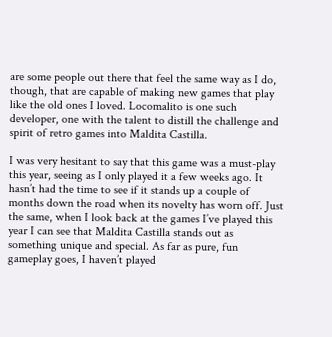are some people out there that feel the same way as I do, though, that are capable of making new games that play like the old ones I loved. Locomalito is one such developer, one with the talent to distill the challenge and spirit of retro games into Maldita Castilla.

I was very hesitant to say that this game was a must-play this year, seeing as I only played it a few weeks ago. It hasn’t had the time to see if it stands up a couple of months down the road when its novelty has worn off. Just the same, when I look back at the games I’ve played this year I can see that Maldita Castilla stands out as something unique and special. As far as pure, fun gameplay goes, I haven’t played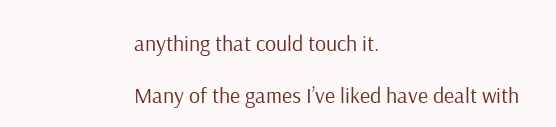anything that could touch it.

Many of the games I’ve liked have dealt with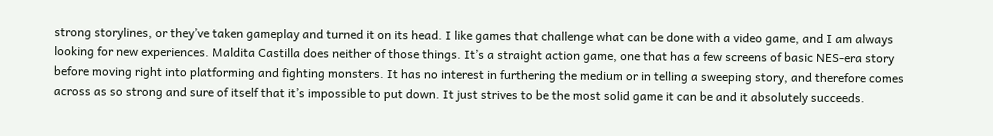strong storylines, or they’ve taken gameplay and turned it on its head. I like games that challenge what can be done with a video game, and I am always looking for new experiences. Maldita Castilla does neither of those things. It’s a straight action game, one that has a few screens of basic NES-era story before moving right into platforming and fighting monsters. It has no interest in furthering the medium or in telling a sweeping story, and therefore comes across as so strong and sure of itself that it’s impossible to put down. It just strives to be the most solid game it can be and it absolutely succeeds.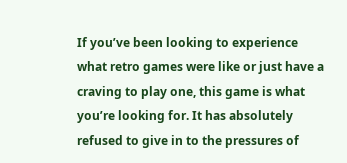If you’ve been looking to experience what retro games were like or just have a craving to play one, this game is what you’re looking for. It has absolutely refused to give in to the pressures of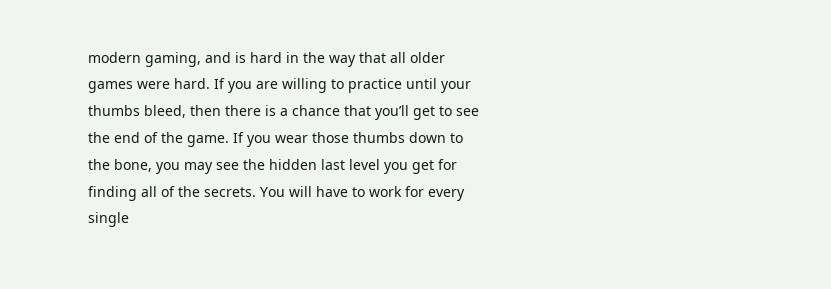modern gaming, and is hard in the way that all older games were hard. If you are willing to practice until your thumbs bleed, then there is a chance that you’ll get to see the end of the game. If you wear those thumbs down to the bone, you may see the hidden last level you get for finding all of the secrets. You will have to work for every single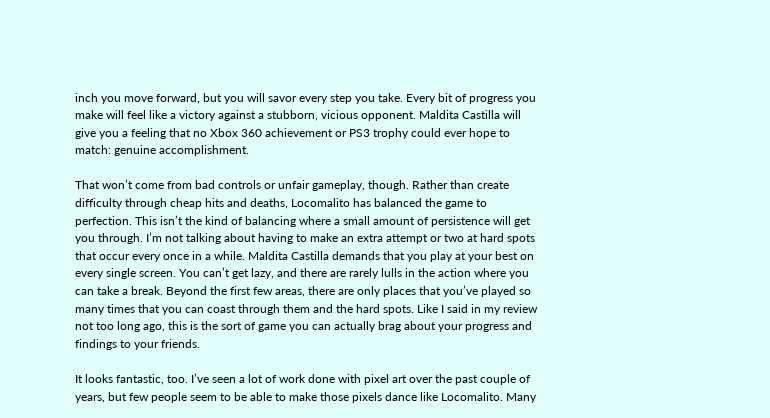inch you move forward, but you will savor every step you take. Every bit of progress you make will feel like a victory against a stubborn, vicious opponent. Maldita Castilla will give you a feeling that no Xbox 360 achievement or PS3 trophy could ever hope to match: genuine accomplishment.

That won’t come from bad controls or unfair gameplay, though. Rather than create difficulty through cheap hits and deaths, Locomalito has balanced the game to perfection. This isn’t the kind of balancing where a small amount of persistence will get you through. I’m not talking about having to make an extra attempt or two at hard spots that occur every once in a while. Maldita Castilla demands that you play at your best on every single screen. You can’t get lazy, and there are rarely lulls in the action where you can take a break. Beyond the first few areas, there are only places that you’ve played so many times that you can coast through them and the hard spots. Like I said in my review not too long ago, this is the sort of game you can actually brag about your progress and findings to your friends.

It looks fantastic, too. I’ve seen a lot of work done with pixel art over the past couple of years, but few people seem to be able to make those pixels dance like Locomalito. Many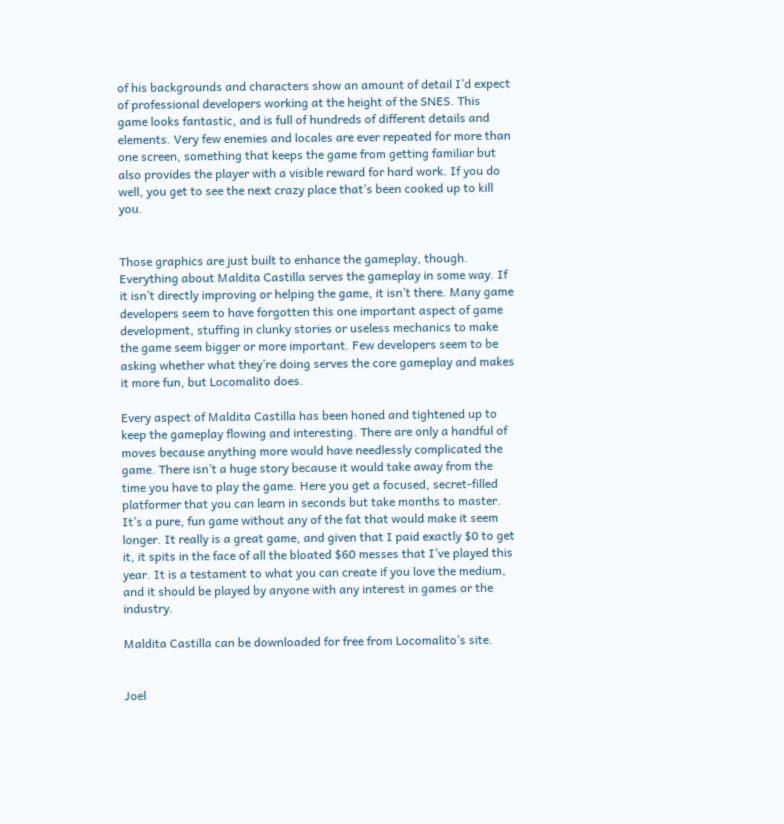of his backgrounds and characters show an amount of detail I’d expect of professional developers working at the height of the SNES. This game looks fantastic, and is full of hundreds of different details and elements. Very few enemies and locales are ever repeated for more than one screen, something that keeps the game from getting familiar but also provides the player with a visible reward for hard work. If you do well, you get to see the next crazy place that’s been cooked up to kill you.


Those graphics are just built to enhance the gameplay, though. Everything about Maldita Castilla serves the gameplay in some way. If it isn’t directly improving or helping the game, it isn’t there. Many game developers seem to have forgotten this one important aspect of game development, stuffing in clunky stories or useless mechanics to make the game seem bigger or more important. Few developers seem to be asking whether what they’re doing serves the core gameplay and makes it more fun, but Locomalito does.

Every aspect of Maldita Castilla has been honed and tightened up to keep the gameplay flowing and interesting. There are only a handful of moves because anything more would have needlessly complicated the game. There isn’t a huge story because it would take away from the time you have to play the game. Here you get a focused, secret-filled platformer that you can learn in seconds but take months to master. It’s a pure, fun game without any of the fat that would make it seem longer. It really is a great game, and given that I paid exactly $0 to get it, it spits in the face of all the bloated $60 messes that I’ve played this year. It is a testament to what you can create if you love the medium, and it should be played by anyone with any interest in games or the industry.

Maldita Castilla can be downloaded for free from Locomalito’s site.


Joel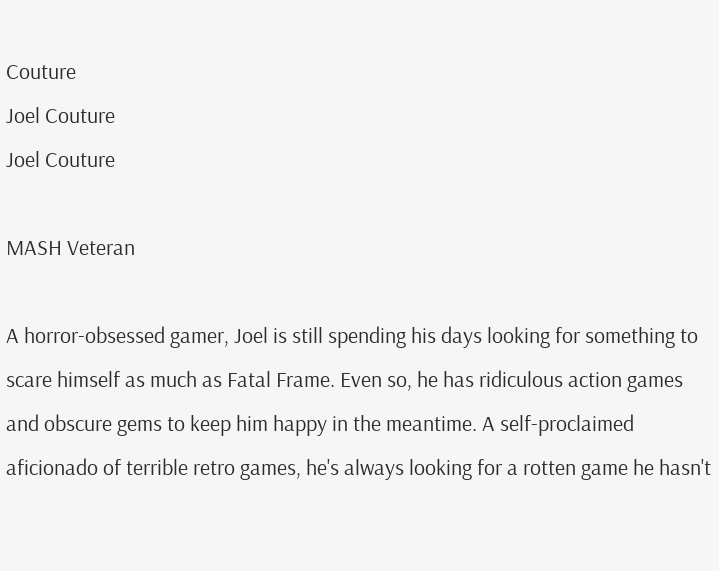Couture
Joel Couture
Joel Couture

MASH Veteran

A horror-obsessed gamer, Joel is still spending his days looking for something to scare himself as much as Fatal Frame. Even so, he has ridiculous action games and obscure gems to keep him happy in the meantime. A self-proclaimed aficionado of terrible retro games, he's always looking for a rotten game he hasn't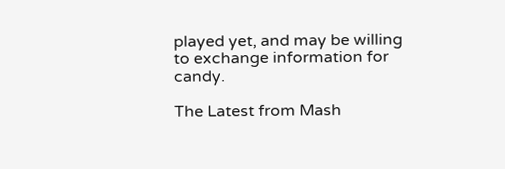played yet, and may be willing to exchange information for candy.

The Latest from Mash